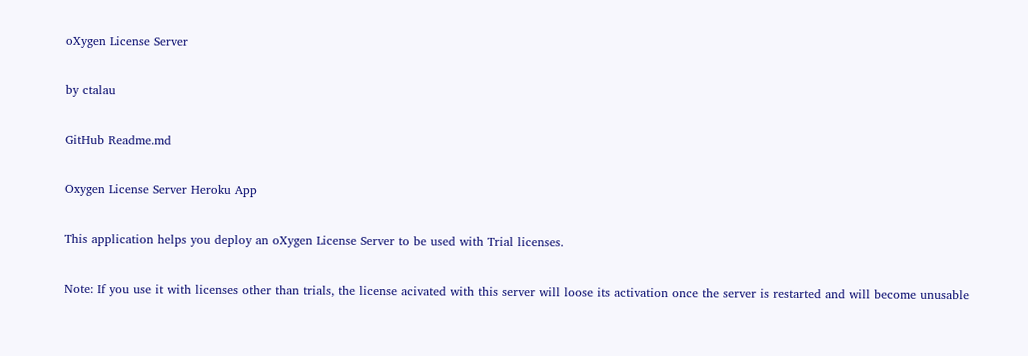oXygen License Server

by ctalau

GitHub Readme.md

Oxygen License Server Heroku App

This application helps you deploy an oXygen License Server to be used with Trial licenses.

Note: If you use it with licenses other than trials, the license acivated with this server will loose its activation once the server is restarted and will become unusable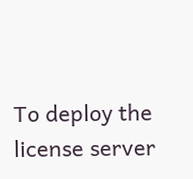To deploy the license server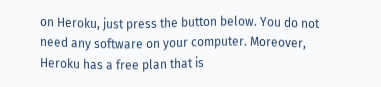on Heroku, just press the button below. You do not need any software on your computer. Moreover, Heroku has a free plan that is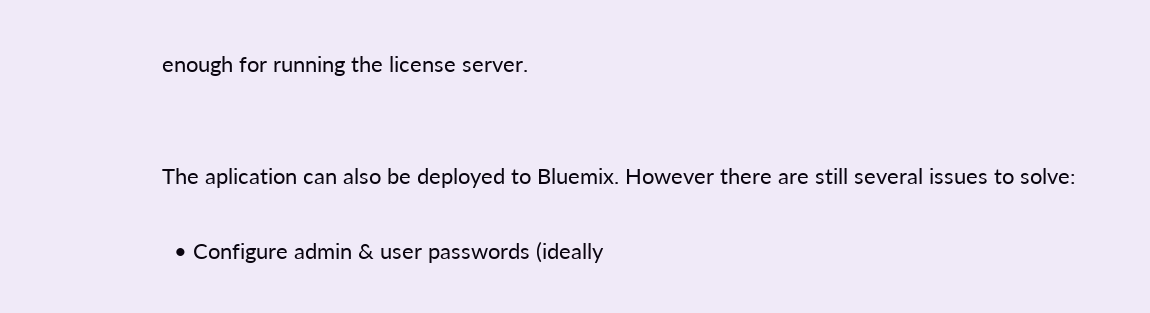enough for running the license server.


The aplication can also be deployed to Bluemix. However there are still several issues to solve:

  • Configure admin & user passwords (ideally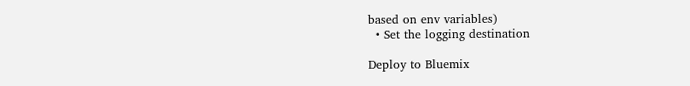based on env variables)
  • Set the logging destination

Deploy to Bluemix